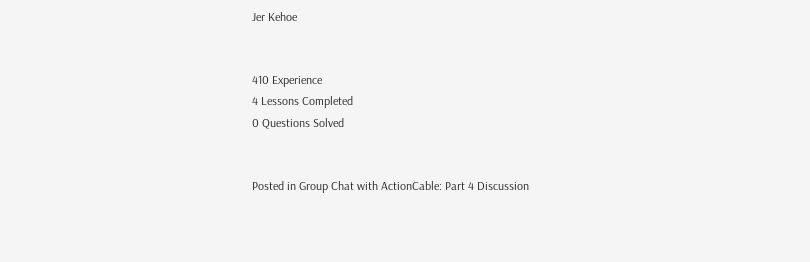Jer Kehoe


410 Experience
4 Lessons Completed
0 Questions Solved


Posted in Group Chat with ActionCable: Part 4 Discussion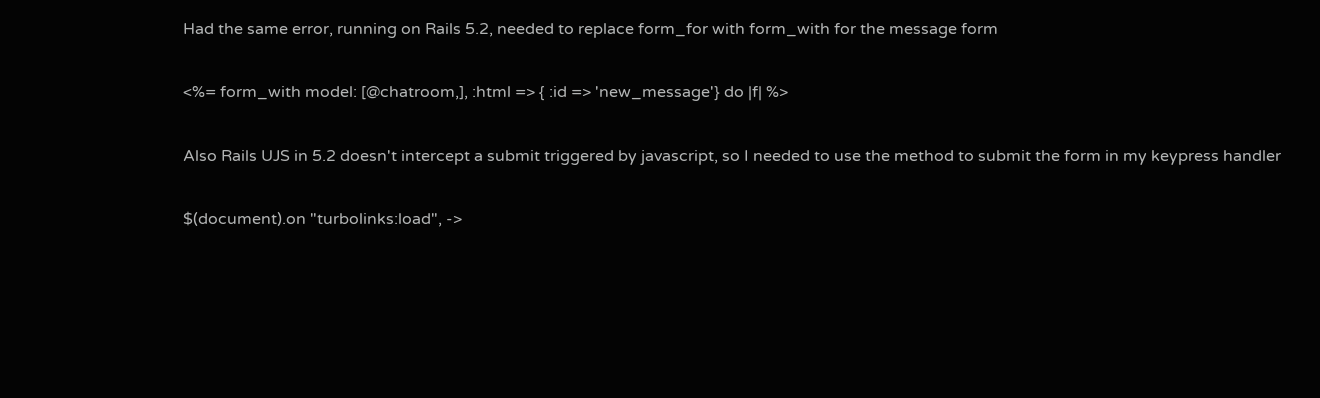Had the same error, running on Rails 5.2, needed to replace form_for with form_with for the message form

<%= form_with model: [@chatroom,], :html => { :id => 'new_message'} do |f| %>

Also Rails UJS in 5.2 doesn't intercept a submit triggered by javascript, so I needed to use the method to submit the form in my keypress handler

$(document).on "turbolinks:load", ->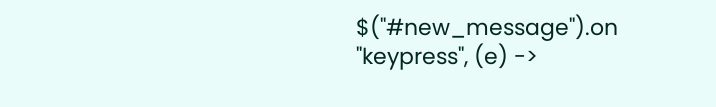$("#new_message").on "keypress", (e) ->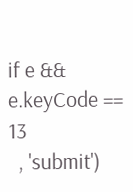if e && e.keyCode == 13
  , 'submit')